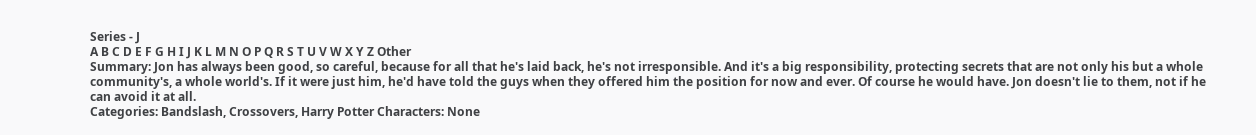Series - J
A B C D E F G H I J K L M N O P Q R S T U V W X Y Z Other
Summary: Jon has always been good, so careful, because for all that he's laid back, he's not irresponsible. And it's a big responsibility, protecting secrets that are not only his but a whole community's, a whole world's. If it were just him, he'd have told the guys when they offered him the position for now and ever. Of course he would have. Jon doesn't lie to them, not if he can avoid it at all.
Categories: Bandslash, Crossovers, Harry Potter Characters: None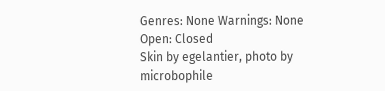Genres: None Warnings: None
Open: Closed
Skin by egelantier, photo by microbophile